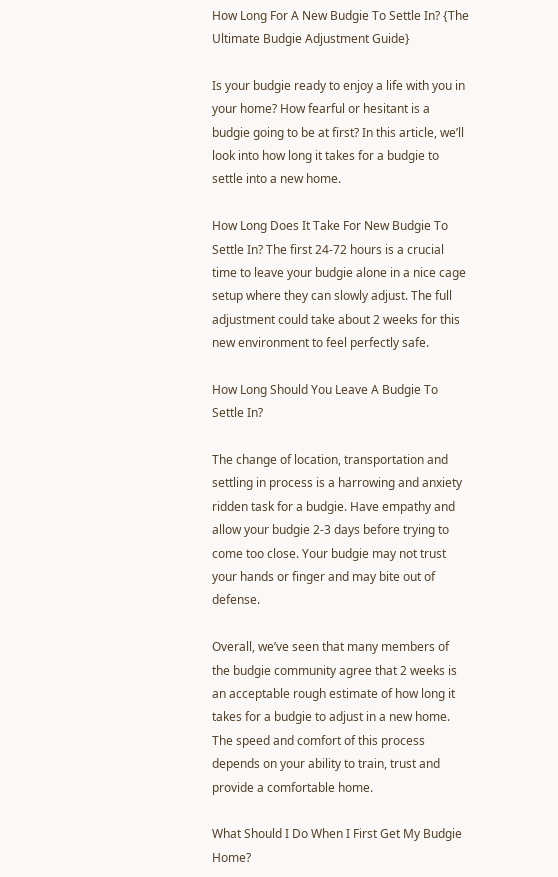How Long For A New Budgie To Settle In? {The Ultimate Budgie Adjustment Guide}

Is your budgie ready to enjoy a life with you in your home? How fearful or hesitant is a budgie going to be at first? In this article, we’ll look into how long it takes for a budgie to settle into a new home.

How Long Does It Take For New Budgie To Settle In? The first 24-72 hours is a crucial time to leave your budgie alone in a nice cage setup where they can slowly adjust. The full adjustment could take about 2 weeks for this new environment to feel perfectly safe.

How Long Should You Leave A Budgie To Settle In?

The change of location, transportation and settling in process is a harrowing and anxiety ridden task for a budgie. Have empathy and allow your budgie 2-3 days before trying to come too close. Your budgie may not trust your hands or finger and may bite out of defense.

Overall, we’ve seen that many members of the budgie community agree that 2 weeks is an acceptable rough estimate of how long it takes for a budgie to adjust in a new home. The speed and comfort of this process depends on your ability to train, trust and provide a comfortable home.

What Should I Do When I First Get My Budgie Home?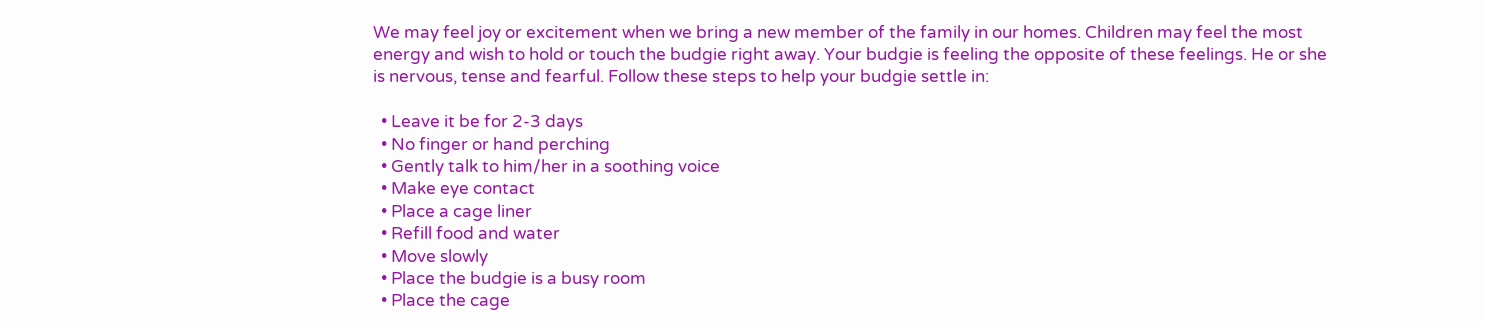We may feel joy or excitement when we bring a new member of the family in our homes. Children may feel the most energy and wish to hold or touch the budgie right away. Your budgie is feeling the opposite of these feelings. He or she is nervous, tense and fearful. Follow these steps to help your budgie settle in:

  • Leave it be for 2-3 days
  • No finger or hand perching
  • Gently talk to him/her in a soothing voice
  • Make eye contact
  • Place a cage liner
  • Refill food and water
  • Move slowly
  • Place the budgie is a busy room
  • Place the cage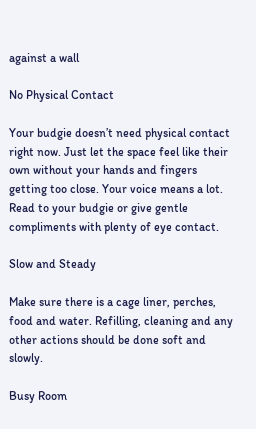against a wall

No Physical Contact

Your budgie doesn’t need physical contact right now. Just let the space feel like their own without your hands and fingers getting too close. Your voice means a lot. Read to your budgie or give gentle compliments with plenty of eye contact.

Slow and Steady

Make sure there is a cage liner, perches, food and water. Refilling, cleaning and any other actions should be done soft and slowly.

Busy Room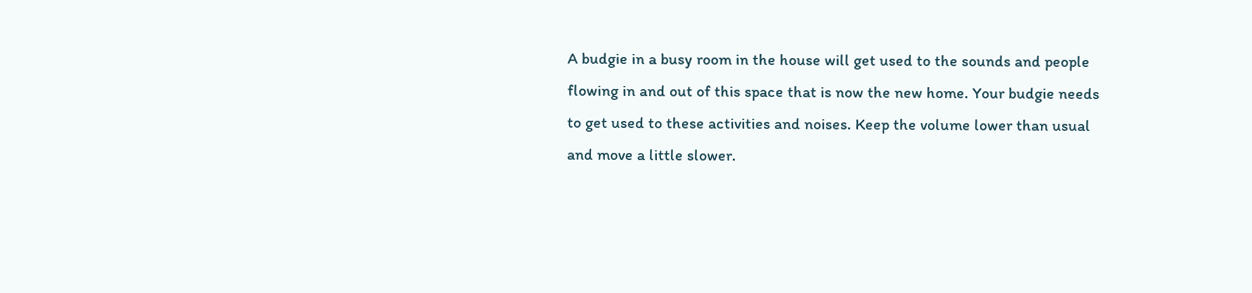A budgie in a busy room in the house will get used to the sounds and people flowing in and out of this space that is now the new home. Your budgie needs to get used to these activities and noises. Keep the volume lower than usual and move a little slower.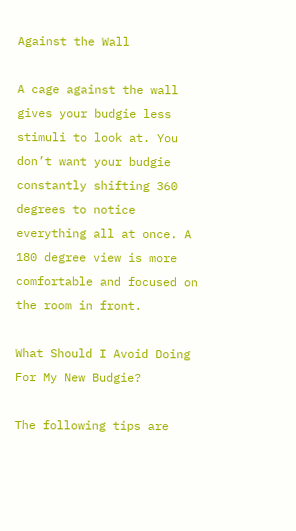Against the Wall

A cage against the wall gives your budgie less stimuli to look at. You don’t want your budgie constantly shifting 360 degrees to notice everything all at once. A 180 degree view is more comfortable and focused on the room in front.

What Should I Avoid Doing For My New Budgie?

The following tips are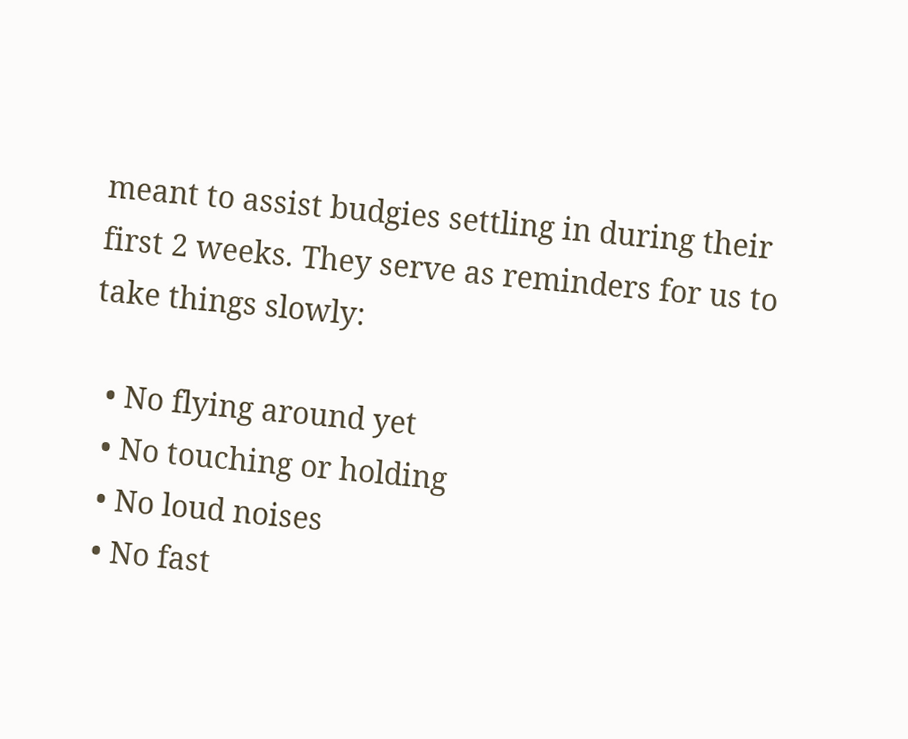meant to assist budgies settling in during their first 2 weeks. They serve as reminders for us to take things slowly:

  • No flying around yet
  • No touching or holding
  • No loud noises
  • No fast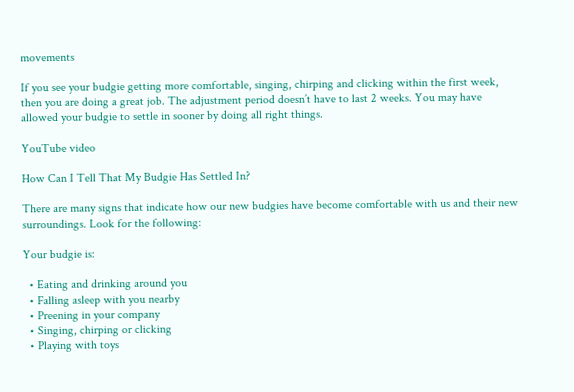movements

If you see your budgie getting more comfortable, singing, chirping and clicking within the first week, then you are doing a great job. The adjustment period doesn’t have to last 2 weeks. You may have allowed your budgie to settle in sooner by doing all right things.

YouTube video

How Can I Tell That My Budgie Has Settled In?

There are many signs that indicate how our new budgies have become comfortable with us and their new surroundings. Look for the following:

Your budgie is:

  • Eating and drinking around you
  • Falling asleep with you nearby
  • Preening in your company
  • Singing, chirping or clicking
  • Playing with toys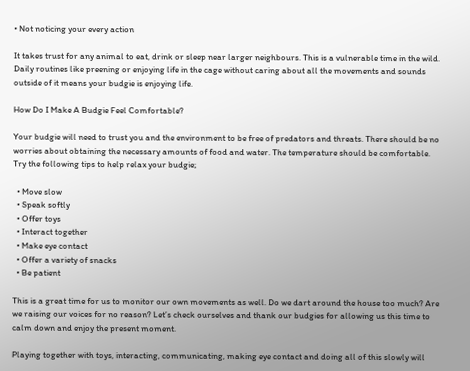• Not noticing your every action

It takes trust for any animal to eat, drink or sleep near larger neighbours. This is a vulnerable time in the wild. Daily routines like preening or enjoying life in the cage without caring about all the movements and sounds outside of it means your budgie is enjoying life.

How Do I Make A Budgie Feel Comfortable?

Your budgie will need to trust you and the environment to be free of predators and threats. There should be no worries about obtaining the necessary amounts of food and water. The temperature should be comfortable. Try the following tips to help relax your budgie;

  • Move slow
  • Speak softly
  • Offer toys
  • Interact together
  • Make eye contact
  • Offer a variety of snacks
  • Be patient

This is a great time for us to monitor our own movements as well. Do we dart around the house too much? Are we raising our voices for no reason? Let’s check ourselves and thank our budgies for allowing us this time to calm down and enjoy the present moment.

Playing together with toys, interacting, communicating, making eye contact and doing all of this slowly will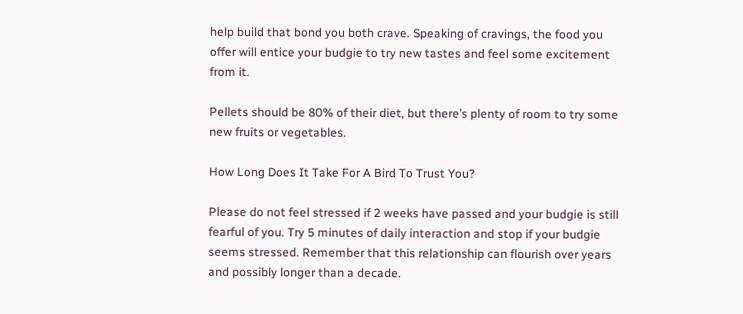help build that bond you both crave. Speaking of cravings, the food you offer will entice your budgie to try new tastes and feel some excitement from it.

Pellets should be 80% of their diet, but there’s plenty of room to try some new fruits or vegetables.

How Long Does It Take For A Bird To Trust You?

Please do not feel stressed if 2 weeks have passed and your budgie is still fearful of you. Try 5 minutes of daily interaction and stop if your budgie seems stressed. Remember that this relationship can flourish over years and possibly longer than a decade.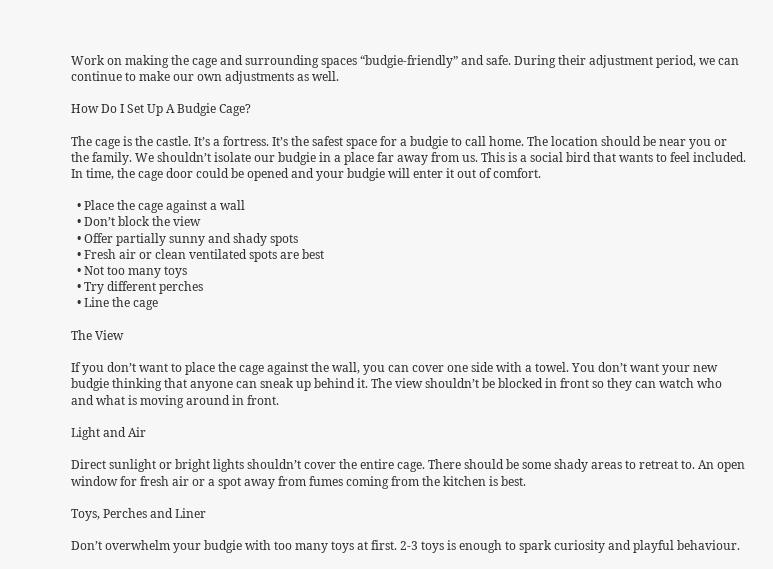Work on making the cage and surrounding spaces “budgie-friendly” and safe. During their adjustment period, we can continue to make our own adjustments as well.

How Do I Set Up A Budgie Cage?

The cage is the castle. It’s a fortress. It’s the safest space for a budgie to call home. The location should be near you or the family. We shouldn’t isolate our budgie in a place far away from us. This is a social bird that wants to feel included. In time, the cage door could be opened and your budgie will enter it out of comfort.

  • Place the cage against a wall
  • Don’t block the view
  • Offer partially sunny and shady spots
  • Fresh air or clean ventilated spots are best
  • Not too many toys
  • Try different perches
  • Line the cage

The View

If you don’t want to place the cage against the wall, you can cover one side with a towel. You don’t want your new budgie thinking that anyone can sneak up behind it. The view shouldn’t be blocked in front so they can watch who and what is moving around in front.

Light and Air

Direct sunlight or bright lights shouldn’t cover the entire cage. There should be some shady areas to retreat to. An open window for fresh air or a spot away from fumes coming from the kitchen is best.

Toys, Perches and Liner

Don’t overwhelm your budgie with too many toys at first. 2-3 toys is enough to spark curiosity and playful behaviour.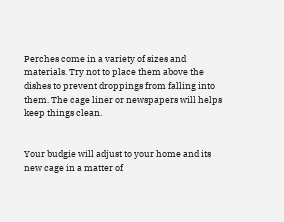Perches come in a variety of sizes and materials. Try not to place them above the dishes to prevent droppings from falling into them. The cage liner or newspapers will helps keep things clean.


Your budgie will adjust to your home and its new cage in a matter of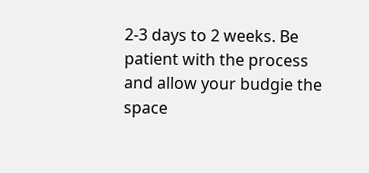2-3 days to 2 weeks. Be patient with the process and allow your budgie the space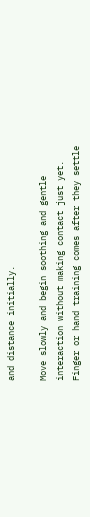and distance initially.

Move slowly and begin soothing and gentle interaction without making contact just yet. Finger or hand training comes after they settle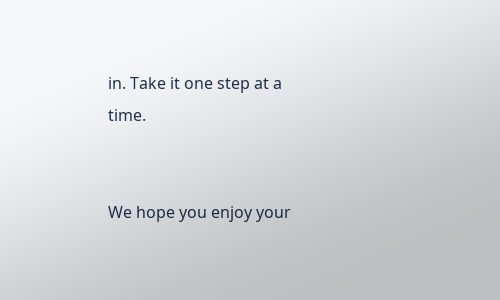in. Take it one step at a time.


We hope you enjoy your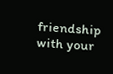friendship with your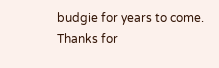budgie for years to come. Thanks for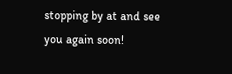stopping by at and see you again soon!